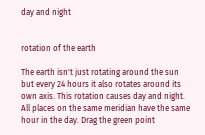day and night


rotation of the earth

The earth isn't just rotating around the sun but every 24 hours it also rotates around its own axis. This rotation causes day and night. All places on the same meridian have the same hour in the day. Drag the green point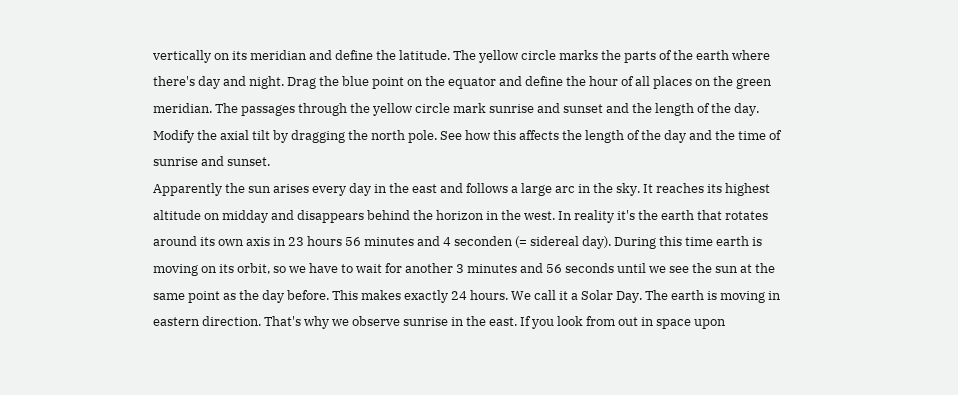vertically on its meridian and define the latitude. The yellow circle marks the parts of the earth where there's day and night. Drag the blue point on the equator and define the hour of all places on the green meridian. The passages through the yellow circle mark sunrise and sunset and the length of the day. Modify the axial tilt by dragging the north pole. See how this affects the length of the day and the time of sunrise and sunset.
Apparently the sun arises every day in the east and follows a large arc in the sky. It reaches its highest altitude on midday and disappears behind the horizon in the west. In reality it's the earth that rotates around its own axis in 23 hours 56 minutes and 4 seconden (= sidereal day). During this time earth is moving on its orbit, so we have to wait for another 3 minutes and 56 seconds until we see the sun at the same point as the day before. This makes exactly 24 hours. We call it a Solar Day. The earth is moving in eastern direction. That's why we observe sunrise in the east. If you look from out in space upon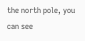the north pole, you can see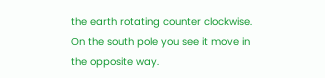the earth rotating counter clockwise. On the south pole you see it move in the opposite way.